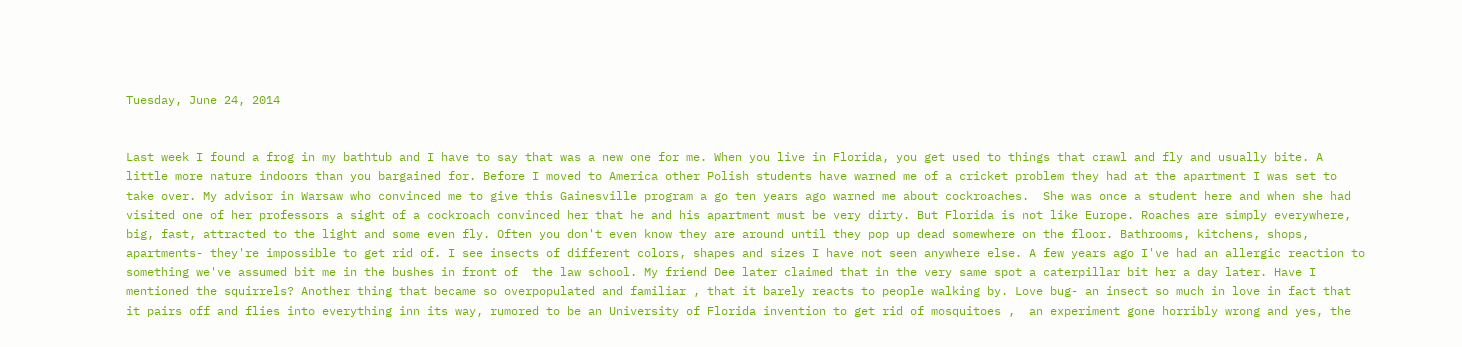Tuesday, June 24, 2014


Last week I found a frog in my bathtub and I have to say that was a new one for me. When you live in Florida, you get used to things that crawl and fly and usually bite. A little more nature indoors than you bargained for. Before I moved to America other Polish students have warned me of a cricket problem they had at the apartment I was set to take over. My advisor in Warsaw who convinced me to give this Gainesville program a go ten years ago warned me about cockroaches.  She was once a student here and when she had visited one of her professors a sight of a cockroach convinced her that he and his apartment must be very dirty. But Florida is not like Europe. Roaches are simply everywhere, big, fast, attracted to the light and some even fly. Often you don't even know they are around until they pop up dead somewhere on the floor. Bathrooms, kitchens, shops, apartments- they're impossible to get rid of. I see insects of different colors, shapes and sizes I have not seen anywhere else. A few years ago I've had an allergic reaction to something we've assumed bit me in the bushes in front of  the law school. My friend Dee later claimed that in the very same spot a caterpillar bit her a day later. Have I mentioned the squirrels? Another thing that became so overpopulated and familiar , that it barely reacts to people walking by. Love bug- an insect so much in love in fact that it pairs off and flies into everything inn its way, rumored to be an University of Florida invention to get rid of mosquitoes ,  an experiment gone horribly wrong and yes, the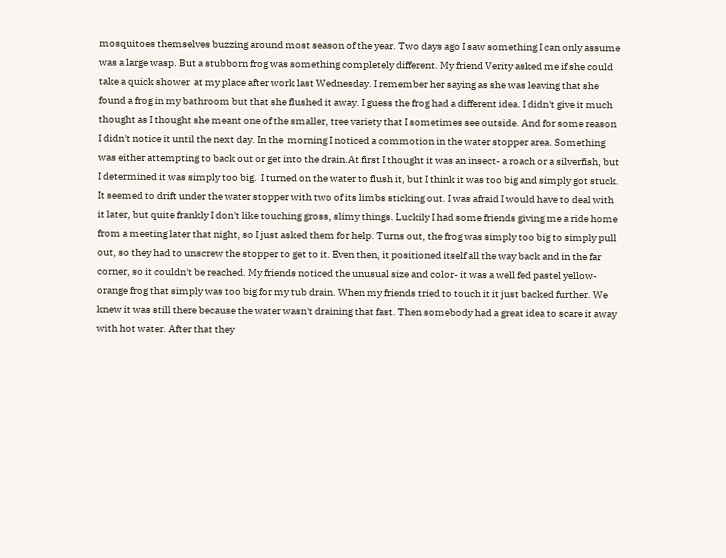mosquitoes themselves buzzing around most season of the year. Two days ago I saw something I can only assume was a large wasp. But a stubborn frog was something completely different. My friend Verity asked me if she could take a quick shower  at my place after work last Wednesday. I remember her saying as she was leaving that she found a frog in my bathroom but that she flushed it away. I guess the frog had a different idea. I didn't give it much thought as I thought she meant one of the smaller, tree variety that I sometimes see outside. And for some reason I didn't notice it until the next day. In the  morning I noticed a commotion in the water stopper area. Something was either attempting to back out or get into the drain.At first I thought it was an insect- a roach or a silverfish, but I determined it was simply too big.  I turned on the water to flush it, but I think it was too big and simply got stuck. It seemed to drift under the water stopper with two of its limbs sticking out. I was afraid I would have to deal with it later, but quite frankly I don't like touching gross, slimy things. Luckily I had some friends giving me a ride home from a meeting later that night, so I just asked them for help. Turns out, the frog was simply too big to simply pull out, so they had to unscrew the stopper to get to it. Even then, it positioned itself all the way back and in the far corner, so it couldn't be reached. My friends noticed the unusual size and color- it was a well fed pastel yellow-orange frog that simply was too big for my tub drain. When my friends tried to touch it it just backed further. We knew it was still there because the water wasn't draining that fast. Then somebody had a great idea to scare it away with hot water. After that they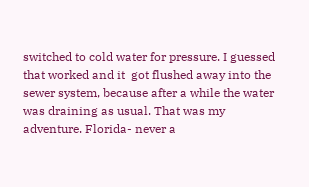switched to cold water for pressure. I guessed that worked and it  got flushed away into the sewer system, because after a while the water was draining as usual. That was my adventure. Florida- never a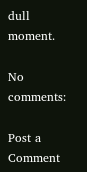dull moment.

No comments:

Post a Comment